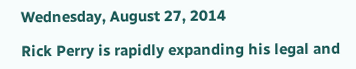Wednesday, August 27, 2014

Rick Perry is rapidly expanding his legal and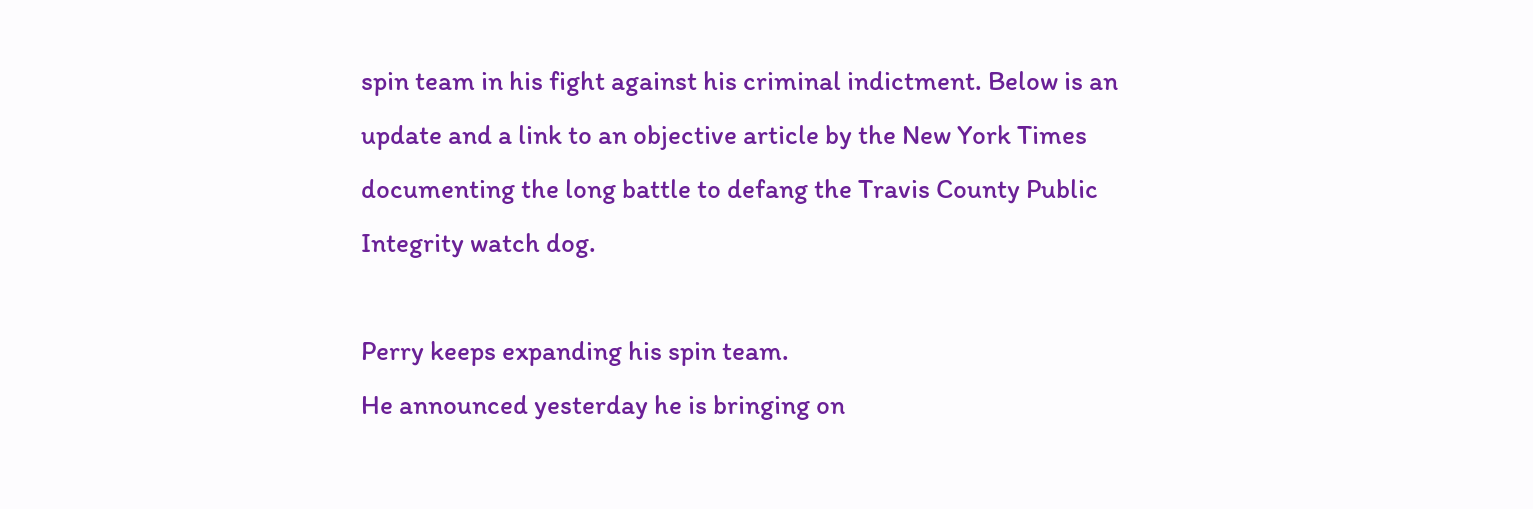spin team in his fight against his criminal indictment. Below is an update and a link to an objective article by the New York Times documenting the long battle to defang the Travis County Public Integrity watch dog.

Perry keeps expanding his spin team.
He announced yesterday he is bringing on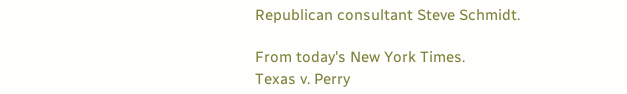Republican consultant Steve Schmidt.

From today's New York Times.
Texas v. Perry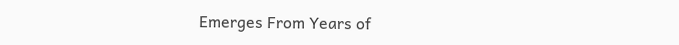Emerges From Years of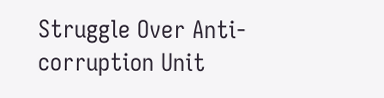Struggle Over Anti-corruption Unit